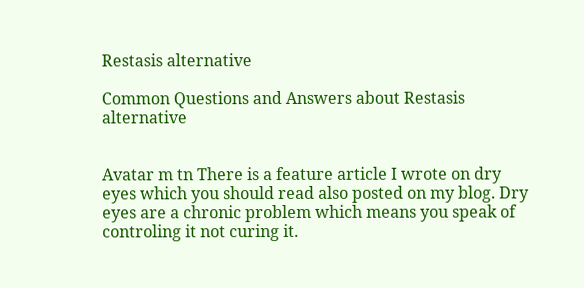Restasis alternative

Common Questions and Answers about Restasis alternative


Avatar m tn There is a feature article I wrote on dry eyes which you should read also posted on my blog. Dry eyes are a chronic problem which means you speak of controling it not curing it.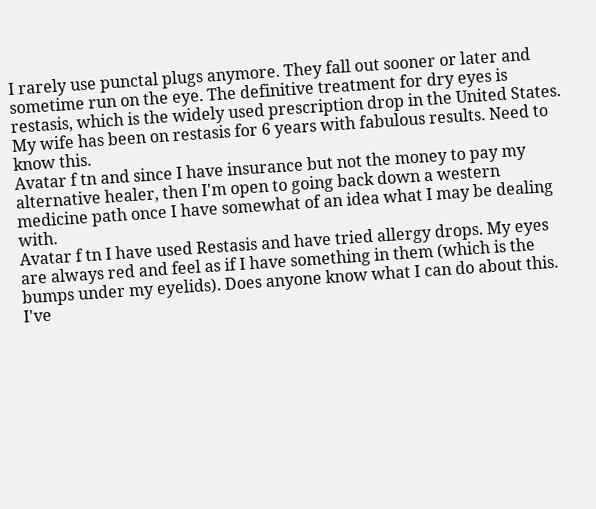I rarely use punctal plugs anymore. They fall out sooner or later and sometime run on the eye. The definitive treatment for dry eyes is restasis, which is the widely used prescription drop in the United States. My wife has been on restasis for 6 years with fabulous results. Need to know this.
Avatar f tn and since I have insurance but not the money to pay my alternative healer, then I'm open to going back down a western medicine path once I have somewhat of an idea what I may be dealing with.
Avatar f tn I have used Restasis and have tried allergy drops. My eyes are always red and feel as if I have something in them (which is the bumps under my eyelids). Does anyone know what I can do about this. I've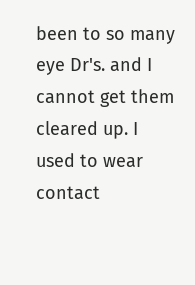been to so many eye Dr's. and I cannot get them cleared up. I used to wear contact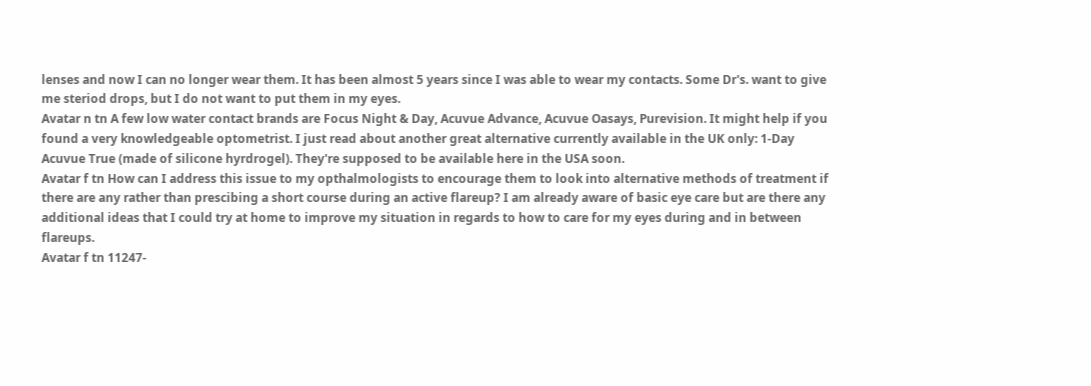lenses and now I can no longer wear them. It has been almost 5 years since I was able to wear my contacts. Some Dr's. want to give me steriod drops, but I do not want to put them in my eyes.
Avatar n tn A few low water contact brands are Focus Night & Day, Acuvue Advance, Acuvue Oasays, Purevision. It might help if you found a very knowledgeable optometrist. I just read about another great alternative currently available in the UK only: 1-Day Acuvue True (made of silicone hyrdrogel). They're supposed to be available here in the USA soon.
Avatar f tn How can I address this issue to my opthalmologists to encourage them to look into alternative methods of treatment if there are any rather than prescibing a short course during an active flareup? I am already aware of basic eye care but are there any additional ideas that I could try at home to improve my situation in regards to how to care for my eyes during and in between flareups.
Avatar f tn 11247-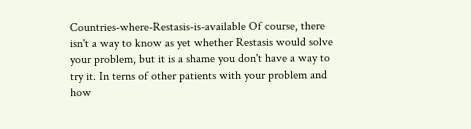Countries-where-Restasis-is-available Of course, there isn't a way to know as yet whether Restasis would solve your problem, but it is a shame you don't have a way to try it. In terns of other patients with your problem and how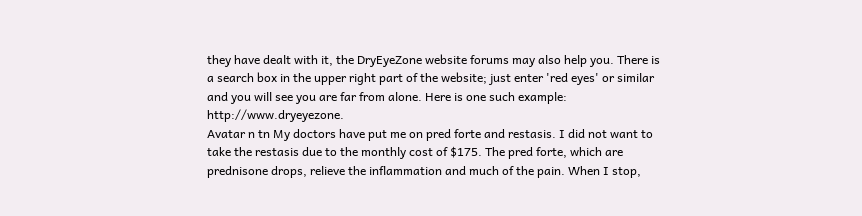they have dealt with it, the DryEyeZone website forums may also help you. There is a search box in the upper right part of the website; just enter 'red eyes' or similar and you will see you are far from alone. Here is one such example: http://www.dryeyezone.
Avatar n tn My doctors have put me on pred forte and restasis. I did not want to take the restasis due to the monthly cost of $175. The pred forte, which are prednisone drops, relieve the inflammation and much of the pain. When I stop,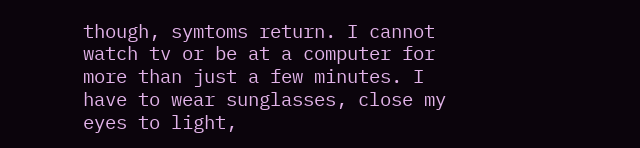though, symtoms return. I cannot watch tv or be at a computer for more than just a few minutes. I have to wear sunglasses, close my eyes to light,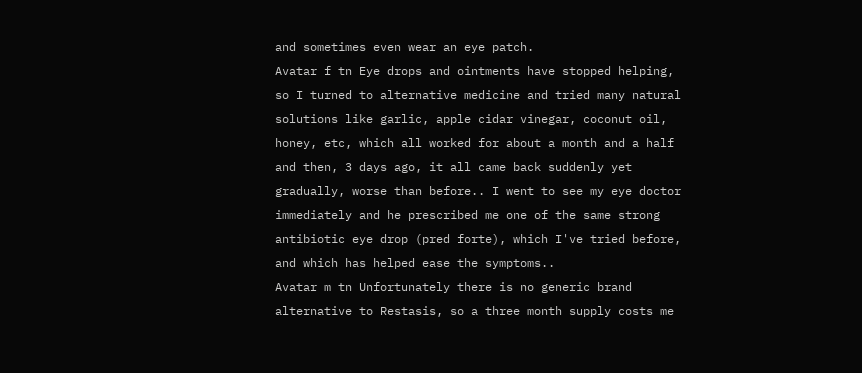and sometimes even wear an eye patch.
Avatar f tn Eye drops and ointments have stopped helping, so I turned to alternative medicine and tried many natural solutions like garlic, apple cidar vinegar, coconut oil, honey, etc, which all worked for about a month and a half and then, 3 days ago, it all came back suddenly yet gradually, worse than before.. I went to see my eye doctor immediately and he prescribed me one of the same strong antibiotic eye drop (pred forte), which I've tried before, and which has helped ease the symptoms..
Avatar m tn Unfortunately there is no generic brand alternative to Restasis, so a three month supply costs me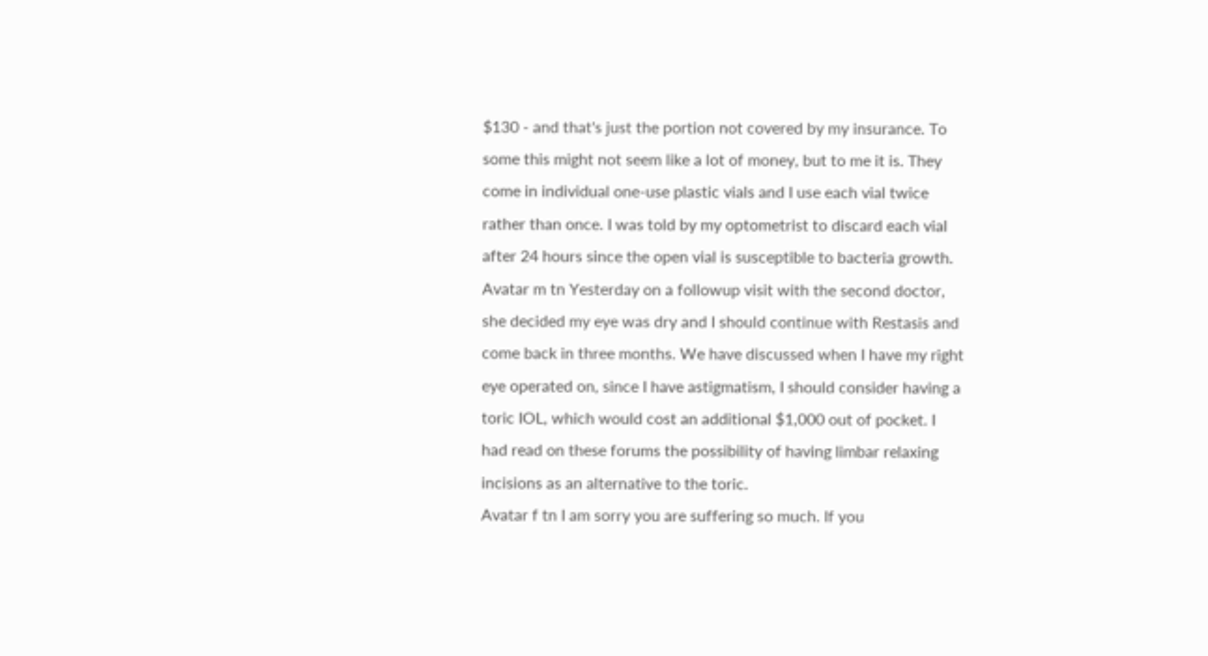$130 - and that's just the portion not covered by my insurance. To some this might not seem like a lot of money, but to me it is. They come in individual one-use plastic vials and I use each vial twice rather than once. I was told by my optometrist to discard each vial after 24 hours since the open vial is susceptible to bacteria growth.
Avatar m tn Yesterday on a followup visit with the second doctor, she decided my eye was dry and I should continue with Restasis and come back in three months. We have discussed when I have my right eye operated on, since I have astigmatism, I should consider having a toric IOL, which would cost an additional $1,000 out of pocket. I had read on these forums the possibility of having limbar relaxing incisions as an alternative to the toric.
Avatar f tn I am sorry you are suffering so much. If you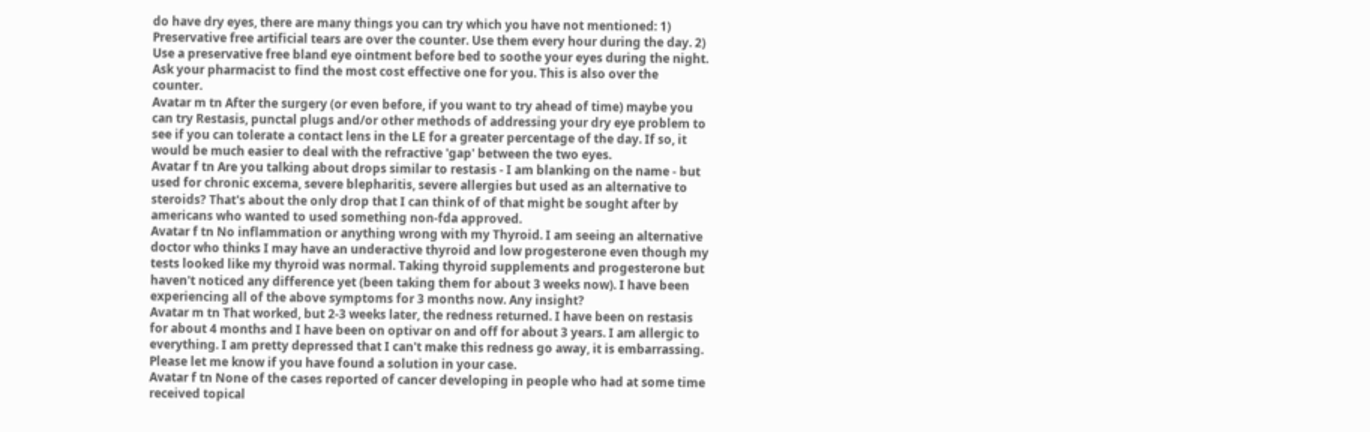do have dry eyes, there are many things you can try which you have not mentioned: 1) Preservative free artificial tears are over the counter. Use them every hour during the day. 2) Use a preservative free bland eye ointment before bed to soothe your eyes during the night. Ask your pharmacist to find the most cost effective one for you. This is also over the counter.
Avatar m tn After the surgery (or even before, if you want to try ahead of time) maybe you can try Restasis, punctal plugs and/or other methods of addressing your dry eye problem to see if you can tolerate a contact lens in the LE for a greater percentage of the day. If so, it would be much easier to deal with the refractive 'gap' between the two eyes.
Avatar f tn Are you talking about drops similar to restasis - I am blanking on the name - but used for chronic excema, severe blepharitis, severe allergies but used as an alternative to steroids? That's about the only drop that I can think of of that might be sought after by americans who wanted to used something non-fda approved.
Avatar f tn No inflammation or anything wrong with my Thyroid. I am seeing an alternative doctor who thinks I may have an underactive thyroid and low progesterone even though my tests looked like my thyroid was normal. Taking thyroid supplements and progesterone but haven't noticed any difference yet (been taking them for about 3 weeks now). I have been experiencing all of the above symptoms for 3 months now. Any insight?
Avatar m tn That worked, but 2-3 weeks later, the redness returned. I have been on restasis for about 4 months and I have been on optivar on and off for about 3 years. I am allergic to everything. I am pretty depressed that I can't make this redness go away, it is embarrassing. Please let me know if you have found a solution in your case.
Avatar f tn None of the cases reported of cancer developing in people who had at some time received topical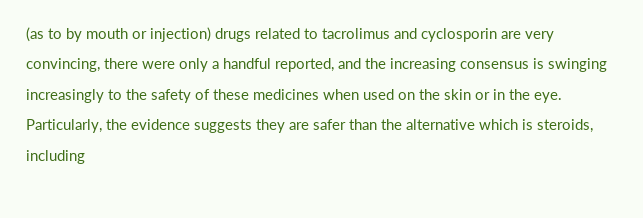(as to by mouth or injection) drugs related to tacrolimus and cyclosporin are very convincing, there were only a handful reported, and the increasing consensus is swinging increasingly to the safety of these medicines when used on the skin or in the eye. Particularly, the evidence suggests they are safer than the alternative which is steroids, including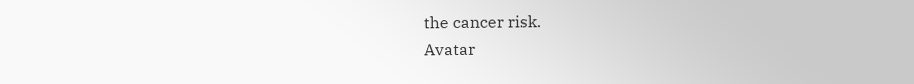the cancer risk.
Avatar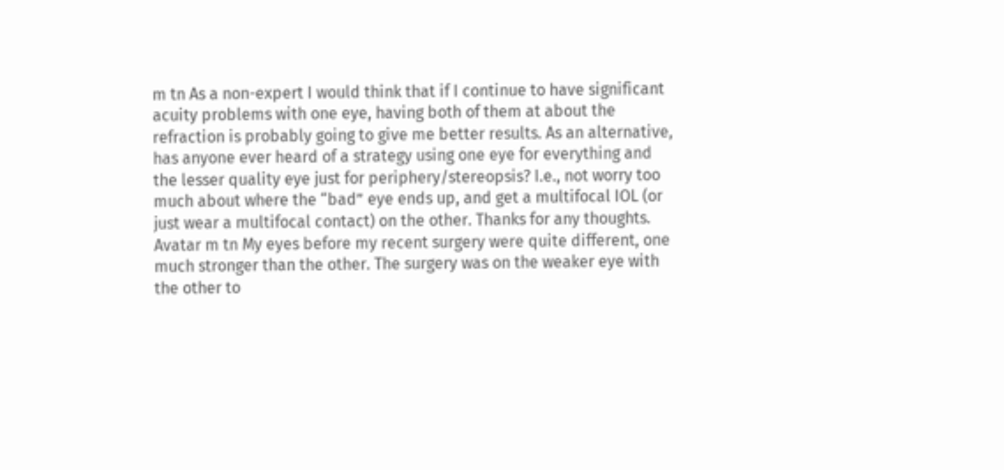m tn As a non-expert I would think that if I continue to have significant acuity problems with one eye, having both of them at about the refraction is probably going to give me better results. As an alternative, has anyone ever heard of a strategy using one eye for everything and the lesser quality eye just for periphery/stereopsis? I.e., not worry too much about where the “bad” eye ends up, and get a multifocal IOL (or just wear a multifocal contact) on the other. Thanks for any thoughts.
Avatar m tn My eyes before my recent surgery were quite different, one much stronger than the other. The surgery was on the weaker eye with the other to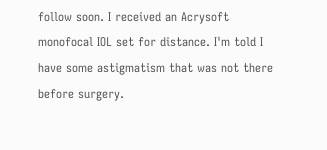follow soon. I received an Acrysoft monofocal IOL set for distance. I'm told I have some astigmatism that was not there before surgery.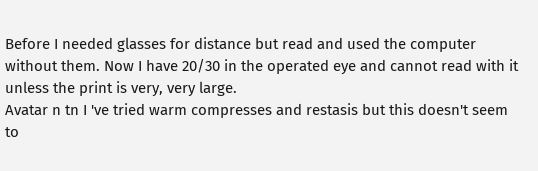Before I needed glasses for distance but read and used the computer without them. Now I have 20/30 in the operated eye and cannot read with it unless the print is very, very large.
Avatar n tn I 've tried warm compresses and restasis but this doesn't seem to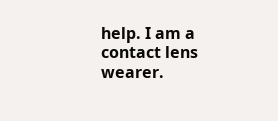help. I am a contact lens wearer.